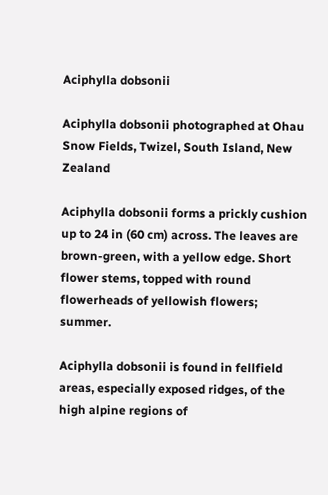Aciphylla dobsonii

Aciphylla dobsonii photographed at Ohau Snow Fields, Twizel, South Island, New Zealand

Aciphylla dobsonii forms a prickly cushion up to 24 in (60 cm) across. The leaves are brown-green, with a yellow edge. Short flower stems, topped with round flowerheads of yellowish flowers; summer.

Aciphylla dobsonii is found in fellfield areas, especially exposed ridges, of the high alpine regions of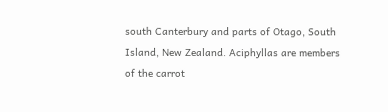south Canterbury and parts of Otago, South Island, New Zealand. Aciphyllas are members of the carrot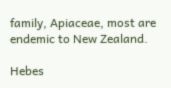family, Apiaceae, most are endemic to New Zealand.

Hebes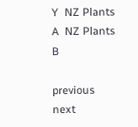Y  NZ Plants A  NZ Plants B

previous  next